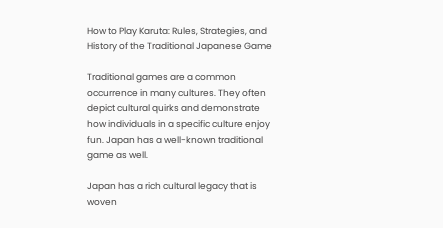How to Play Karuta: Rules, Strategies, and History of the Traditional Japanese Game

Traditional games are a common occurrence in many cultures. They often depict cultural quirks and demonstrate how individuals in a specific culture enjoy fun. Japan has a well-known traditional game as well.

Japan has a rich cultural legacy that is woven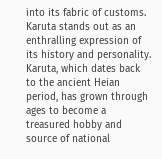into its fabric of customs. Karuta stands out as an enthralling expression of its history and personality. Karuta, which dates back to the ancient Heian period, has grown through ages to become a treasured hobby and source of national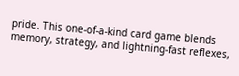pride. This one-of-a-kind card game blends memory, strategy, and lightning-fast reflexes,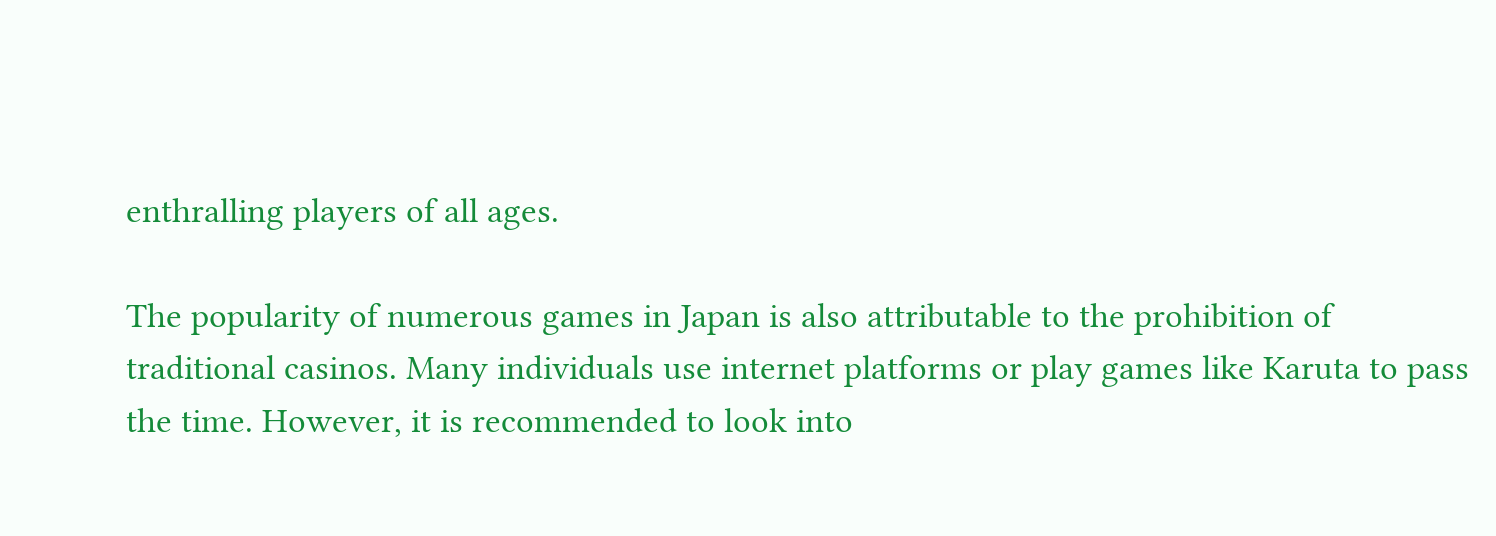enthralling players of all ages.

The popularity of numerous games in Japan is also attributable to the prohibition of traditional casinos. Many individuals use internet platforms or play games like Karuta to pass the time. However, it is recommended to look into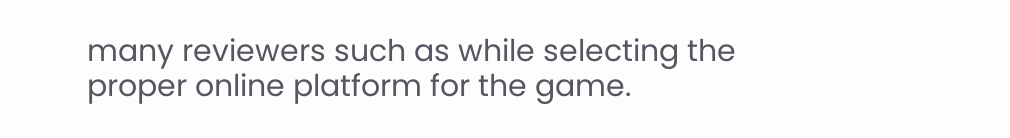many reviewers such as while selecting the proper online platform for the game.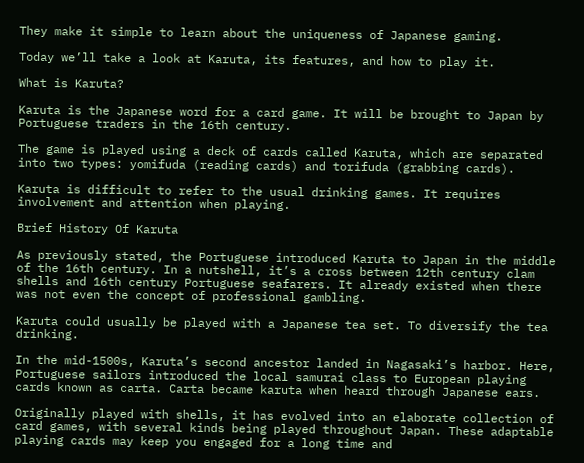They make it simple to learn about the uniqueness of Japanese gaming.

Today we’ll take a look at Karuta, its features, and how to play it.

What is Karuta?

Karuta is the Japanese word for a card game. It will be brought to Japan by Portuguese traders in the 16th century.

The game is played using a deck of cards called Karuta, which are separated into two types: yomifuda (reading cards) and torifuda (grabbing cards).

Karuta is difficult to refer to the usual drinking games. It requires involvement and attention when playing.

Brief History Of Karuta

As previously stated, the Portuguese introduced Karuta to Japan in the middle of the 16th century. In a nutshell, it’s a cross between 12th century clam shells and 16th century Portuguese seafarers. It already existed when there was not even the concept of professional gambling.

Karuta could usually be played with a Japanese tea set. To diversify the tea drinking.

In the mid-1500s, Karuta’s second ancestor landed in Nagasaki’s harbor. Here, Portuguese sailors introduced the local samurai class to European playing cards known as carta. Carta became karuta when heard through Japanese ears.

Originally played with shells, it has evolved into an elaborate collection of card games, with several kinds being played throughout Japan. These adaptable playing cards may keep you engaged for a long time and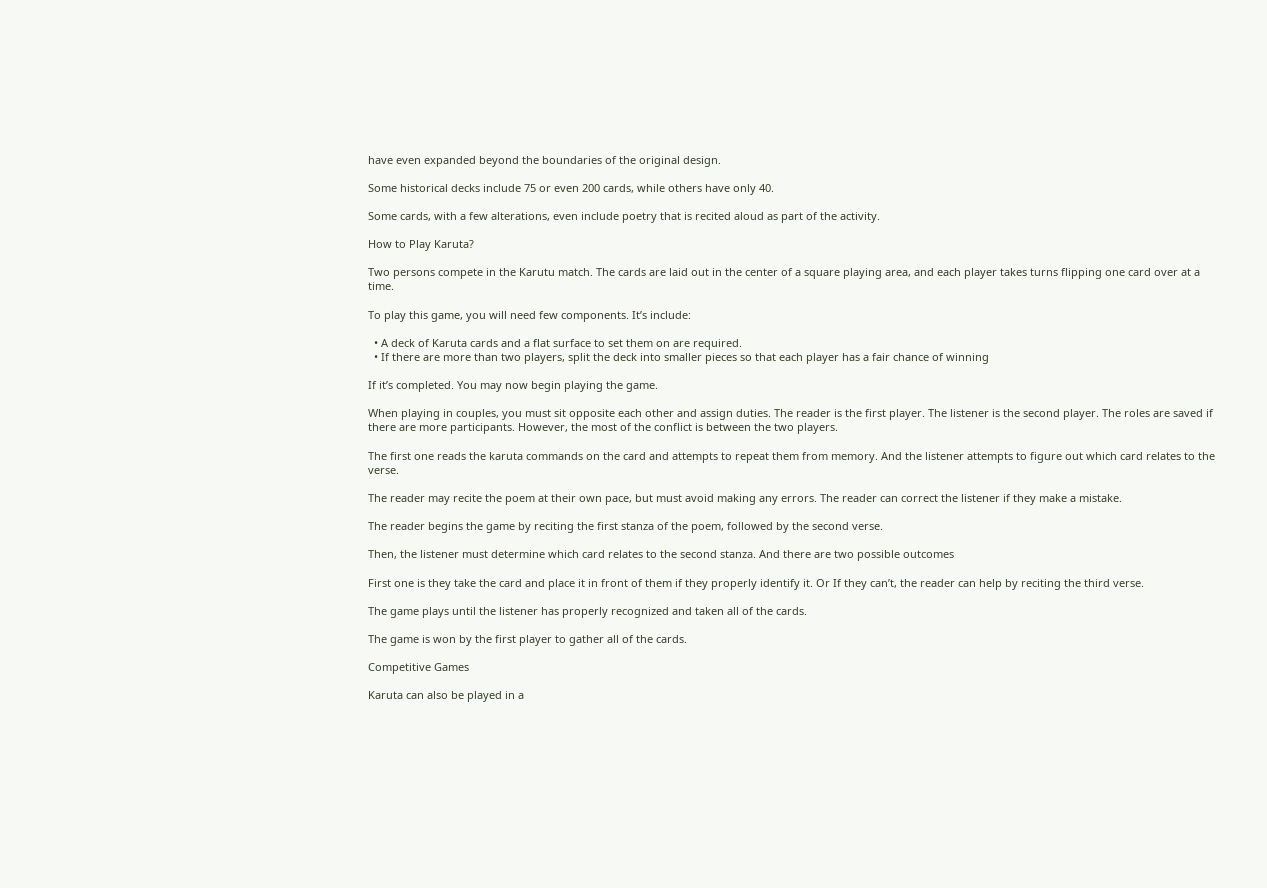have even expanded beyond the boundaries of the original design.

Some historical decks include 75 or even 200 cards, while others have only 40.

Some cards, with a few alterations, even include poetry that is recited aloud as part of the activity.

How to Play Karuta?

Two persons compete in the Karutu match. The cards are laid out in the center of a square playing area, and each player takes turns flipping one card over at a time.

To play this game, you will need few components. It’s include:

  • A deck of Karuta cards and a flat surface to set them on are required.
  • If there are more than two players, split the deck into smaller pieces so that each player has a fair chance of winning

If it’s completed. You may now begin playing the game.

When playing in couples, you must sit opposite each other and assign duties. The reader is the first player. The listener is the second player. The roles are saved if there are more participants. However, the most of the conflict is between the two players.

The first one reads the karuta commands on the card and attempts to repeat them from memory. And the listener attempts to figure out which card relates to the verse.

The reader may recite the poem at their own pace, but must avoid making any errors. The reader can correct the listener if they make a mistake.

The reader begins the game by reciting the first stanza of the poem, followed by the second verse.

Then, the listener must determine which card relates to the second stanza. And there are two possible outcomes

First one is they take the card and place it in front of them if they properly identify it. Or If they can’t, the reader can help by reciting the third verse.

The game plays until the listener has properly recognized and taken all of the cards.

The game is won by the first player to gather all of the cards.

Competitive Games

Karuta can also be played in a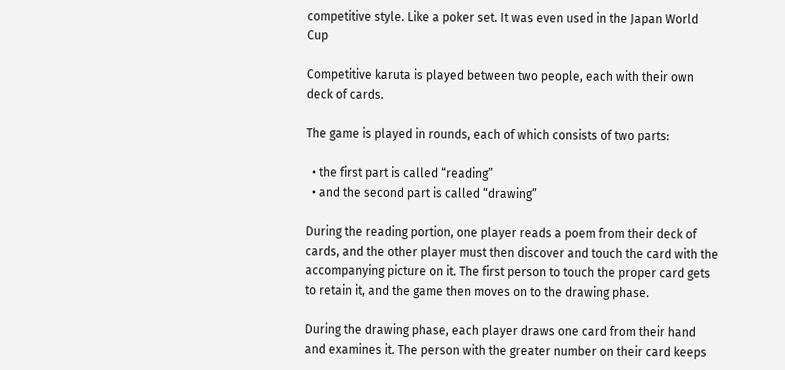competitive style. Like a poker set. It was even used in the Japan World Cup

Competitive karuta is played between two people, each with their own deck of cards.

The game is played in rounds, each of which consists of two parts:

  • the first part is called “reading”
  • and the second part is called “drawing”

During the reading portion, one player reads a poem from their deck of cards, and the other player must then discover and touch the card with the accompanying picture on it. The first person to touch the proper card gets to retain it, and the game then moves on to the drawing phase.

During the drawing phase, each player draws one card from their hand and examines it. The person with the greater number on their card keeps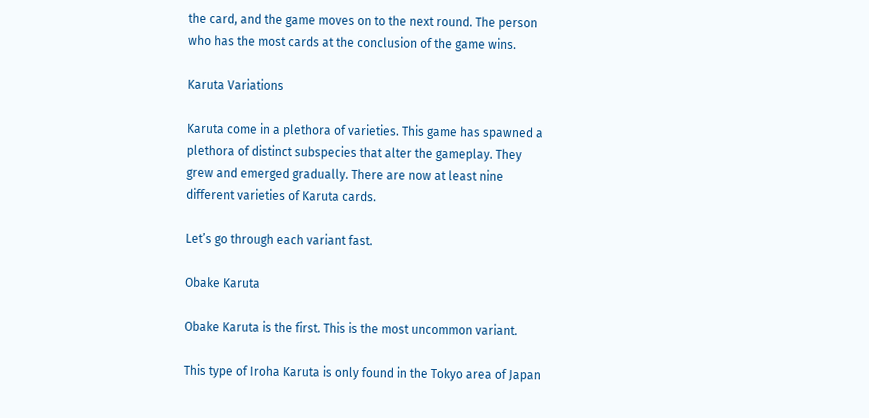the card, and the game moves on to the next round. The person who has the most cards at the conclusion of the game wins.

Karuta Variations

Karuta come in a plethora of varieties. This game has spawned a plethora of distinct subspecies that alter the gameplay. They grew and emerged gradually. There are now at least nine different varieties of Karuta cards.

Let’s go through each variant fast.

Obake Karuta

Obake Karuta is the first. This is the most uncommon variant.

This type of Iroha Karuta is only found in the Tokyo area of Japan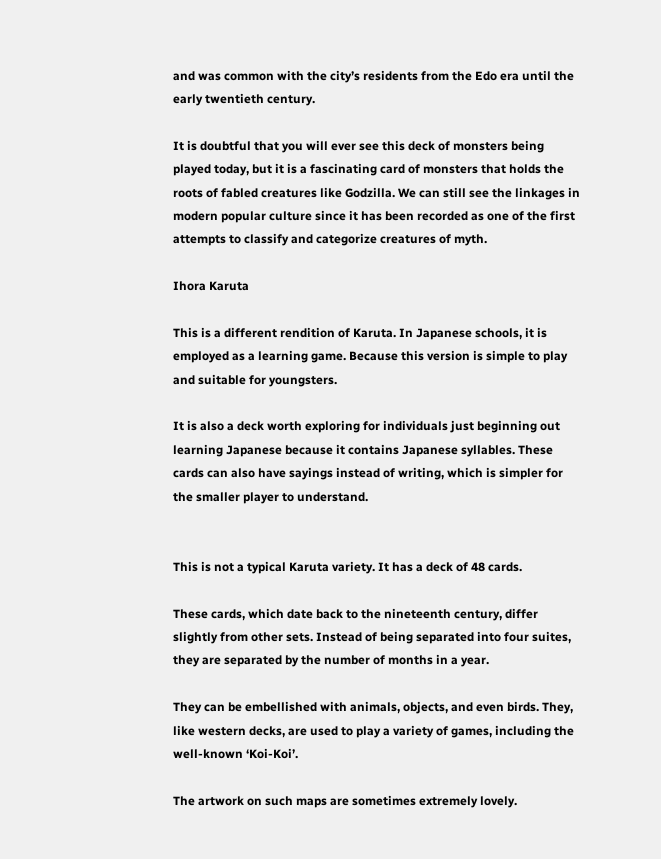and was common with the city’s residents from the Edo era until the early twentieth century.

It is doubtful that you will ever see this deck of monsters being played today, but it is a fascinating card of monsters that holds the roots of fabled creatures like Godzilla. We can still see the linkages in modern popular culture since it has been recorded as one of the first attempts to classify and categorize creatures of myth.

Ihora Karuta

This is a different rendition of Karuta. In Japanese schools, it is employed as a learning game. Because this version is simple to play and suitable for youngsters.

It is also a deck worth exploring for individuals just beginning out learning Japanese because it contains Japanese syllables. These cards can also have sayings instead of writing, which is simpler for the smaller player to understand.


This is not a typical Karuta variety. It has a deck of 48 cards.

These cards, which date back to the nineteenth century, differ slightly from other sets. Instead of being separated into four suites, they are separated by the number of months in a year.

They can be embellished with animals, objects, and even birds. They, like western decks, are used to play a variety of games, including the well-known ‘Koi-Koi’.

The artwork on such maps are sometimes extremely lovely.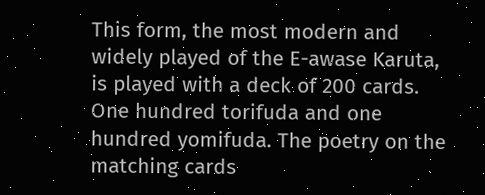This form, the most modern and widely played of the E-awase Karuta, is played with a deck of 200 cards. One hundred torifuda and one hundred yomifuda. The poetry on the matching cards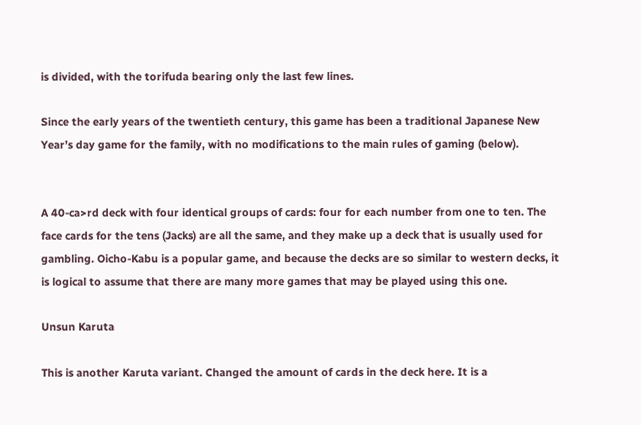is divided, with the torifuda bearing only the last few lines.

Since the early years of the twentieth century, this game has been a traditional Japanese New Year’s day game for the family, with no modifications to the main rules of gaming (below).


A 40-ca>rd deck with four identical groups of cards: four for each number from one to ten. The face cards for the tens (Jacks) are all the same, and they make up a deck that is usually used for gambling. Oicho-Kabu is a popular game, and because the decks are so similar to western decks, it is logical to assume that there are many more games that may be played using this one.

Unsun Karuta

This is another Karuta variant. Changed the amount of cards in the deck here. It is a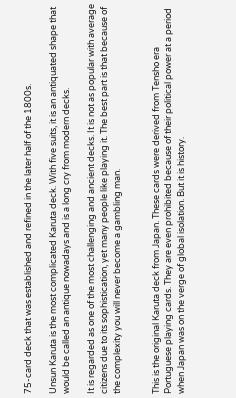75-card deck that was established and refined in the later half of the 1800s.

Unsun Karuta is the most complicated Karuta deck. With five suits, it is an antiquated shape that would be called an antique nowadays and is a long cry from modern decks.

It is regarded as one of the most challenging and ancient decks. It is not as popular with average citizens due to its sophistication, yet many people like playing it. The best part is that because of the complexity you will never become a gambling man.


This is the original Karuta deck from Japan. These cards were derived from Tensho era Portuguese playing cards. They are even prohibited because of their political power at a period when Japan was on the verge of global isolation. But it is history.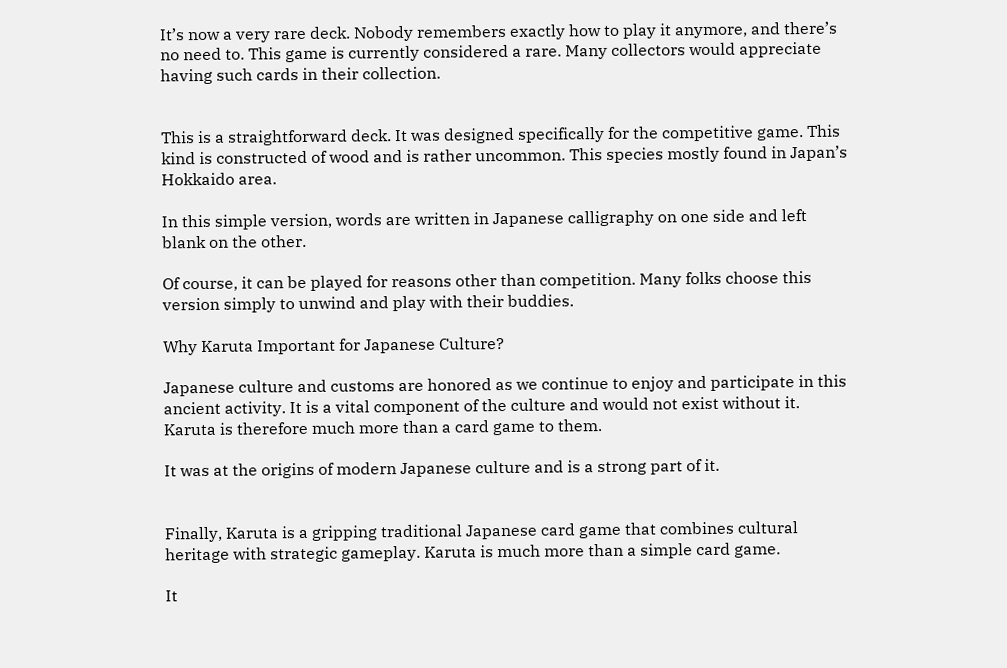It’s now a very rare deck. Nobody remembers exactly how to play it anymore, and there’s no need to. This game is currently considered a rare. Many collectors would appreciate having such cards in their collection.


This is a straightforward deck. It was designed specifically for the competitive game. This kind is constructed of wood and is rather uncommon. This species mostly found in Japan’s Hokkaido area.

In this simple version, words are written in Japanese calligraphy on one side and left blank on the other.

Of course, it can be played for reasons other than competition. Many folks choose this version simply to unwind and play with their buddies.

Why Karuta Important for Japanese Culture?

Japanese culture and customs are honored as we continue to enjoy and participate in this ancient activity. It is a vital component of the culture and would not exist without it. Karuta is therefore much more than a card game to them.

It was at the origins of modern Japanese culture and is a strong part of it.


Finally, Karuta is a gripping traditional Japanese card game that combines cultural heritage with strategic gameplay. Karuta is much more than a simple card game.

It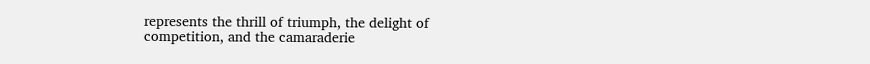represents the thrill of triumph, the delight of competition, and the camaraderie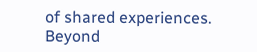of shared experiences. Beyond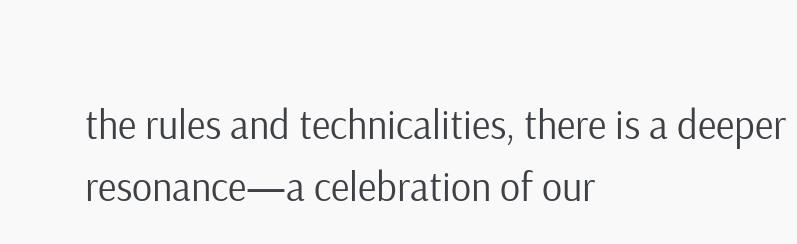the rules and technicalities, there is a deeper resonance—a celebration of our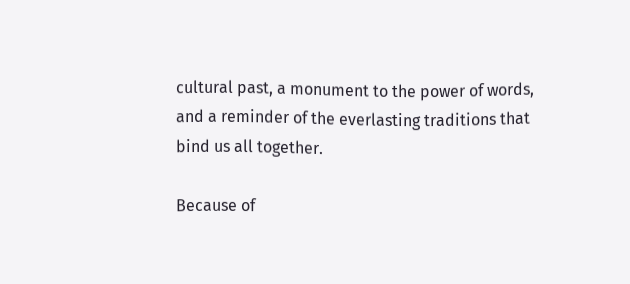cultural past, a monument to the power of words, and a reminder of the everlasting traditions that bind us all together.

Because of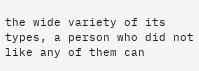the wide variety of its types, a person who did not like any of them can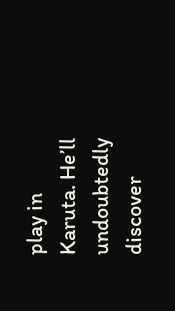play in Karuta. He’ll undoubtedly discover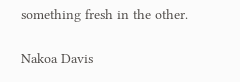something fresh in the other.

Nakoa Davis